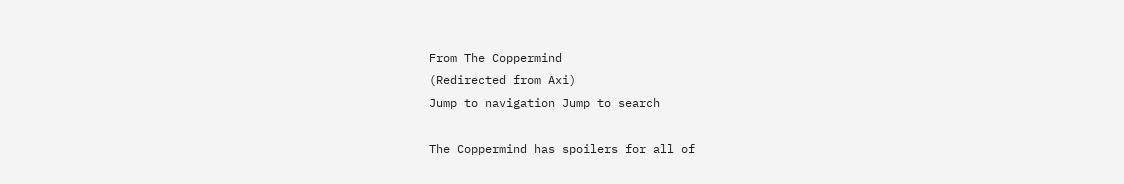From The Coppermind
(Redirected from Axi)
Jump to navigation Jump to search

The Coppermind has spoilers for all of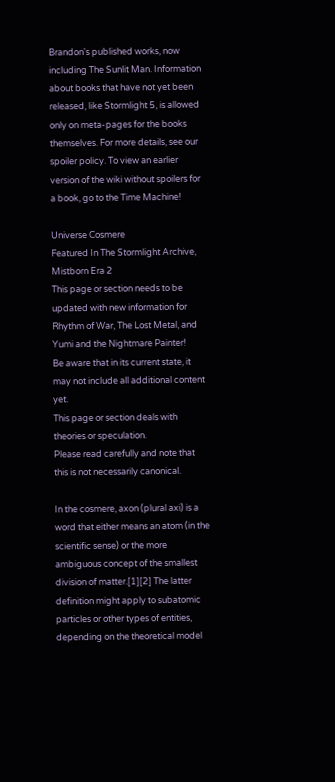Brandon's published works, now including The Sunlit Man. Information about books that have not yet been released, like Stormlight 5, is allowed only on meta-pages for the books themselves. For more details, see our spoiler policy. To view an earlier version of the wiki without spoilers for a book, go to the Time Machine!

Universe Cosmere
Featured In The Stormlight Archive, Mistborn Era 2
This page or section needs to be updated with new information for Rhythm of War, The Lost Metal, and Yumi and the Nightmare Painter!
Be aware that in its current state, it may not include all additional content yet.
This page or section deals with theories or speculation.
Please read carefully and note that this is not necessarily canonical.

In the cosmere, axon (plural axi) is a word that either means an atom (in the scientific sense) or the more ambiguous concept of the smallest division of matter.[1][2] The latter definition might apply to subatomic particles or other types of entities, depending on the theoretical model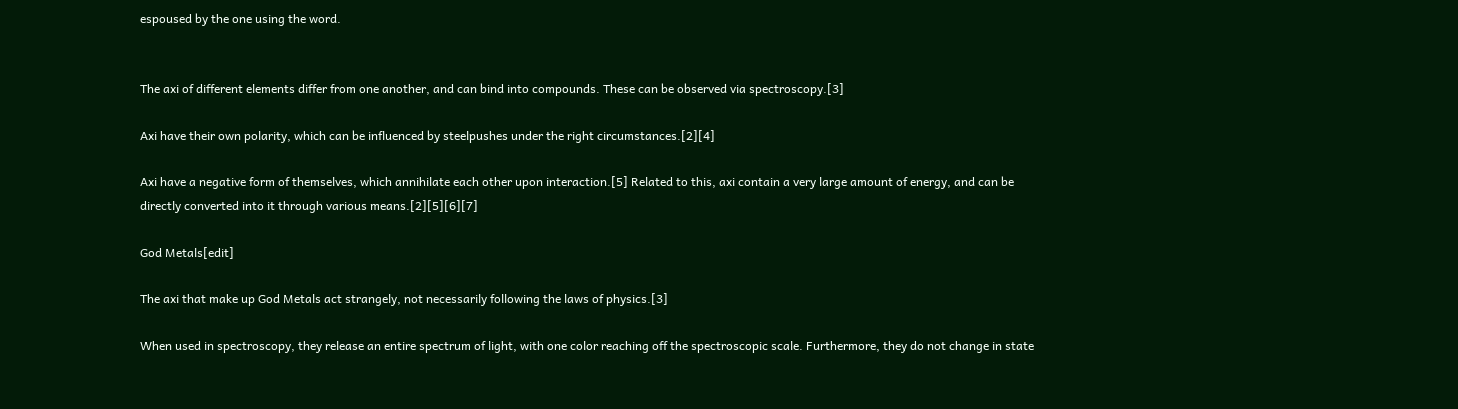espoused by the one using the word.


The axi of different elements differ from one another, and can bind into compounds. These can be observed via spectroscopy.[3]

Axi have their own polarity, which can be influenced by steelpushes under the right circumstances.[2][4]

Axi have a negative form of themselves, which annihilate each other upon interaction.[5] Related to this, axi contain a very large amount of energy, and can be directly converted into it through various means.[2][5][6][7]

God Metals[edit]

The axi that make up God Metals act strangely, not necessarily following the laws of physics.[3]

When used in spectroscopy, they release an entire spectrum of light, with one color reaching off the spectroscopic scale. Furthermore, they do not change in state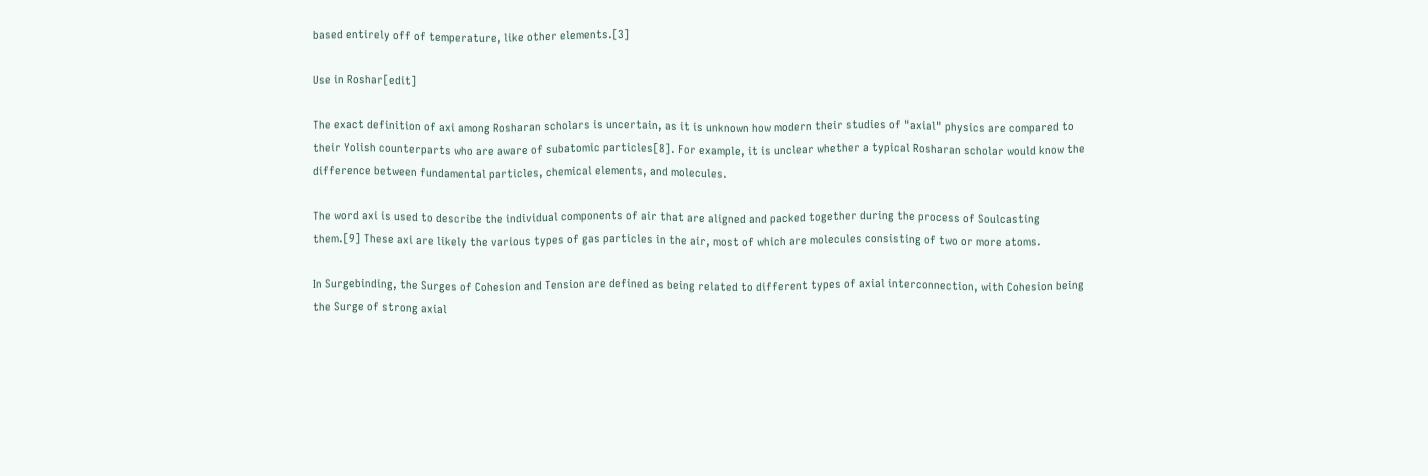based entirely off of temperature, like other elements.[3]

Use in Roshar[edit]

The exact definition of axi among Rosharan scholars is uncertain, as it is unknown how modern their studies of "axial" physics are compared to their Yolish counterparts who are aware of subatomic particles[8]. For example, it is unclear whether a typical Rosharan scholar would know the difference between fundamental particles, chemical elements, and molecules.

The word axi is used to describe the individual components of air that are aligned and packed together during the process of Soulcasting them.[9] These axi are likely the various types of gas particles in the air, most of which are molecules consisting of two or more atoms.

In Surgebinding, the Surges of Cohesion and Tension are defined as being related to different types of axial interconnection, with Cohesion being the Surge of strong axial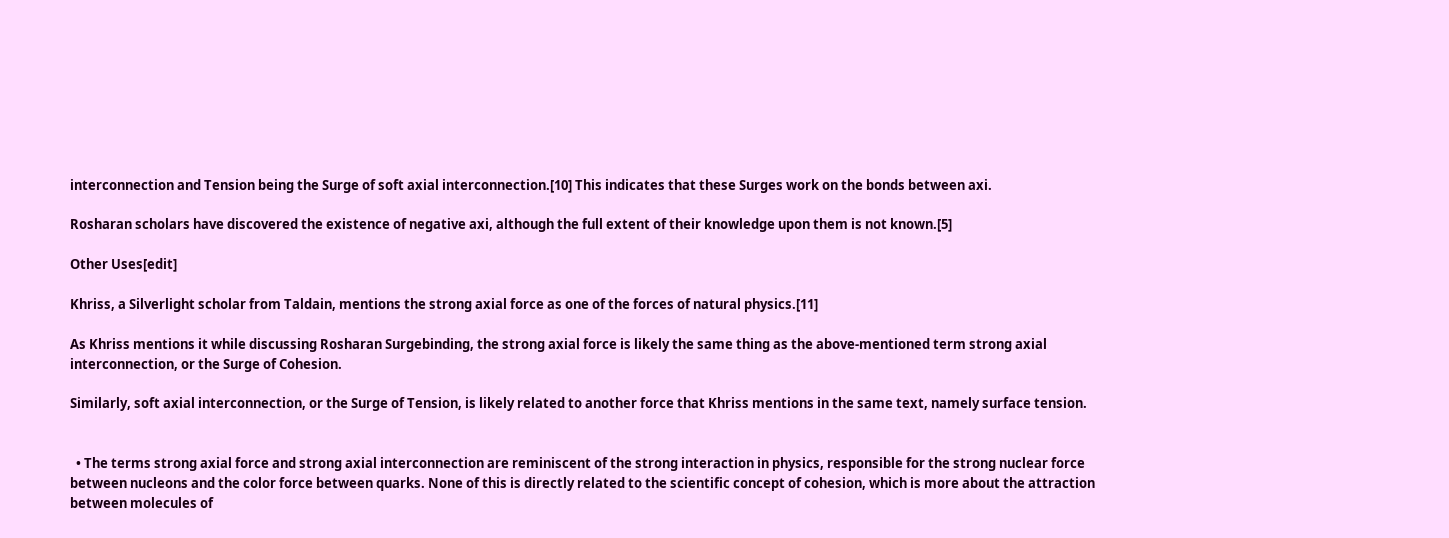interconnection and Tension being the Surge of soft axial interconnection.[10] This indicates that these Surges work on the bonds between axi.

Rosharan scholars have discovered the existence of negative axi, although the full extent of their knowledge upon them is not known.[5]

Other Uses[edit]

Khriss, a Silverlight scholar from Taldain, mentions the strong axial force as one of the forces of natural physics.[11]

As Khriss mentions it while discussing Rosharan Surgebinding, the strong axial force is likely the same thing as the above-mentioned term strong axial interconnection, or the Surge of Cohesion.

Similarly, soft axial interconnection, or the Surge of Tension, is likely related to another force that Khriss mentions in the same text, namely surface tension.


  • The terms strong axial force and strong axial interconnection are reminiscent of the strong interaction in physics, responsible for the strong nuclear force between nucleons and the color force between quarks. None of this is directly related to the scientific concept of cohesion, which is more about the attraction between molecules of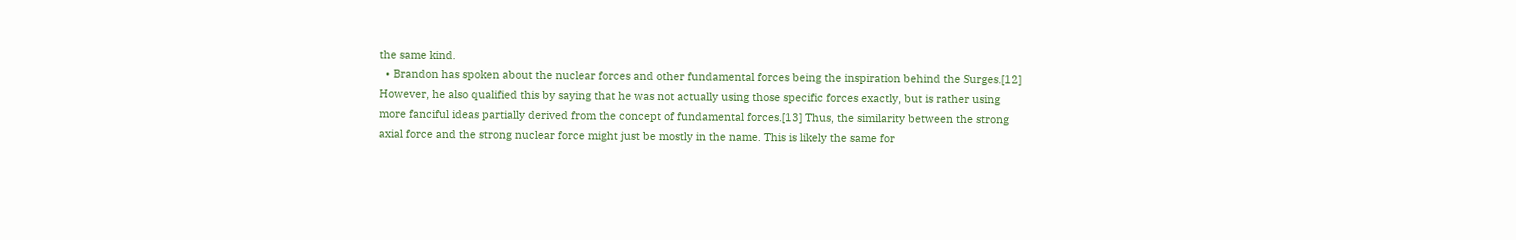the same kind.
  • Brandon has spoken about the nuclear forces and other fundamental forces being the inspiration behind the Surges.[12] However, he also qualified this by saying that he was not actually using those specific forces exactly, but is rather using more fanciful ideas partially derived from the concept of fundamental forces.[13] Thus, the similarity between the strong axial force and the strong nuclear force might just be mostly in the name. This is likely the same for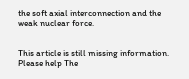the soft axial interconnection and the weak nuclear force.


This article is still missing information. Please help The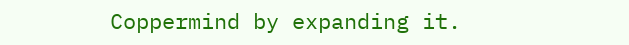Coppermind by expanding it.